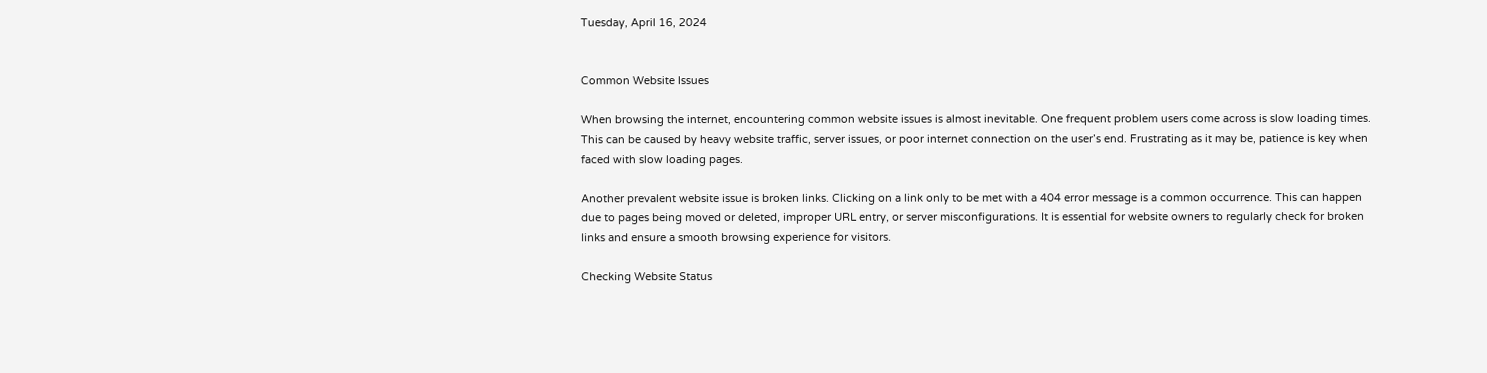Tuesday, April 16, 2024


Common Website Issues

When browsing the internet, encountering common website issues is almost inevitable. One frequent problem users come across is slow loading times. This can be caused by heavy website traffic, server issues, or poor internet connection on the user’s end. Frustrating as it may be, patience is key when faced with slow loading pages.

Another prevalent website issue is broken links. Clicking on a link only to be met with a 404 error message is a common occurrence. This can happen due to pages being moved or deleted, improper URL entry, or server misconfigurations. It is essential for website owners to regularly check for broken links and ensure a smooth browsing experience for visitors.

Checking Website Status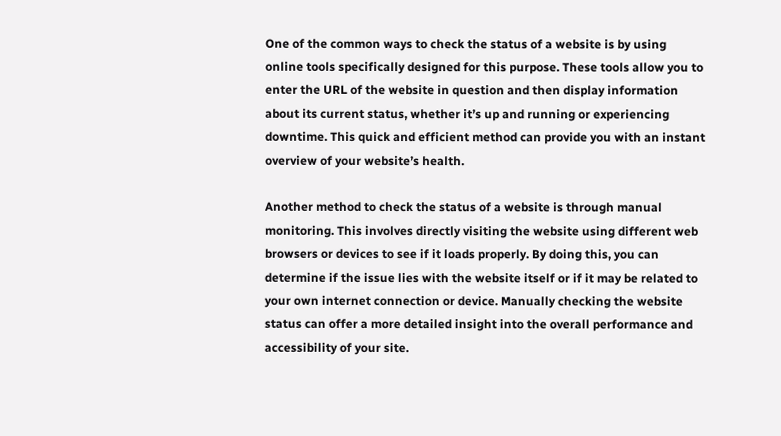One of the common ways to check the status of a website is by using online tools specifically designed for this purpose. These tools allow you to enter the URL of the website in question and then display information about its current status, whether it’s up and running or experiencing downtime. This quick and efficient method can provide you with an instant overview of your website’s health.

Another method to check the status of a website is through manual monitoring. This involves directly visiting the website using different web browsers or devices to see if it loads properly. By doing this, you can determine if the issue lies with the website itself or if it may be related to your own internet connection or device. Manually checking the website status can offer a more detailed insight into the overall performance and accessibility of your site.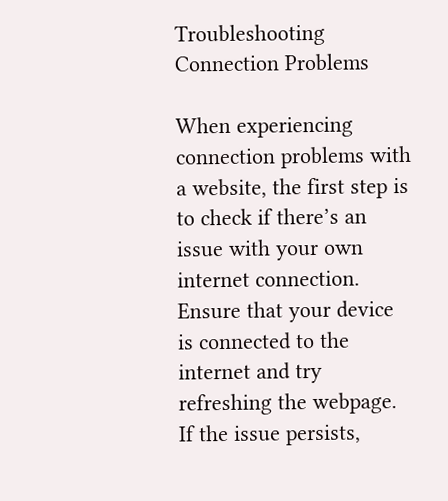Troubleshooting Connection Problems

When experiencing connection problems with a website, the first step is to check if there’s an issue with your own internet connection. Ensure that your device is connected to the internet and try refreshing the webpage. If the issue persists,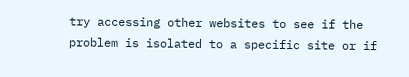try accessing other websites to see if the problem is isolated to a specific site or if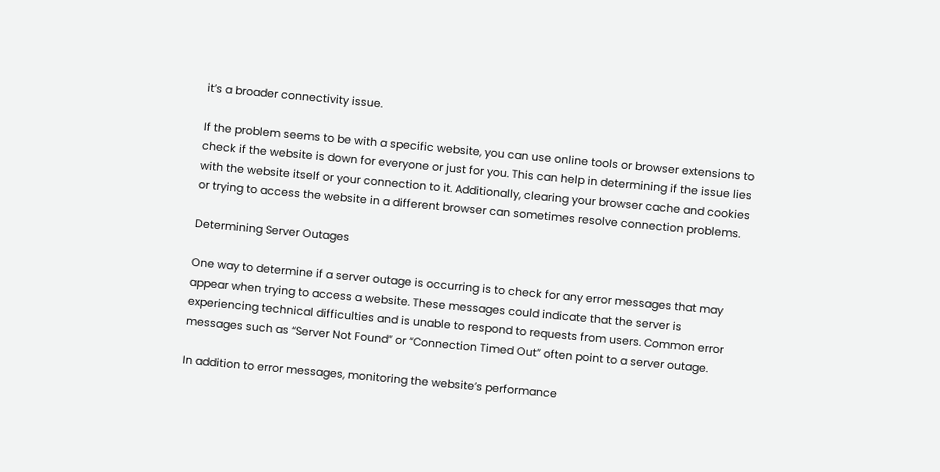it’s a broader connectivity issue.

If the problem seems to be with a specific website, you can use online tools or browser extensions to check if the website is down for everyone or just for you. This can help in determining if the issue lies with the website itself or your connection to it. Additionally, clearing your browser cache and cookies or trying to access the website in a different browser can sometimes resolve connection problems.

Determining Server Outages

One way to determine if a server outage is occurring is to check for any error messages that may appear when trying to access a website. These messages could indicate that the server is experiencing technical difficulties and is unable to respond to requests from users. Common error messages such as “Server Not Found” or “Connection Timed Out” often point to a server outage.

In addition to error messages, monitoring the website’s performance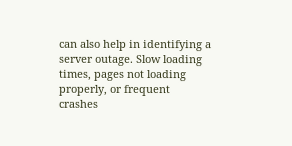can also help in identifying a server outage. Slow loading times, pages not loading properly, or frequent crashes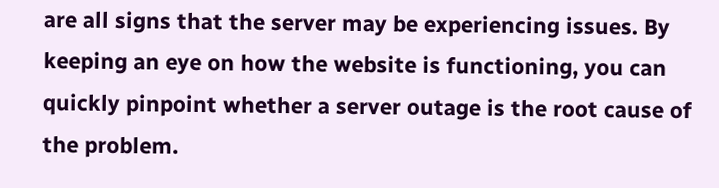are all signs that the server may be experiencing issues. By keeping an eye on how the website is functioning, you can quickly pinpoint whether a server outage is the root cause of the problem.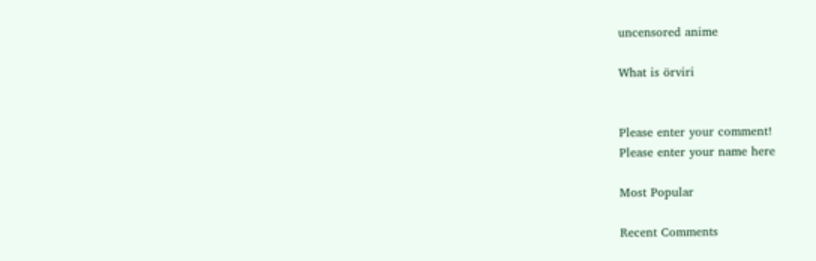uncensored anime

What is örviri


Please enter your comment!
Please enter your name here

Most Popular

Recent Comments